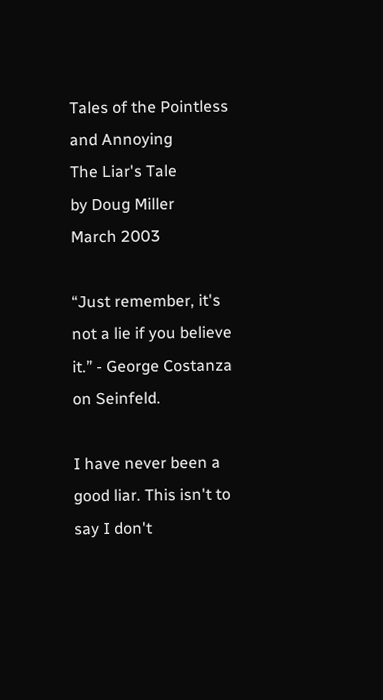Tales of the Pointless and Annoying
The Liar's Tale
by Doug Miller
March 2003

“Just remember, it's not a lie if you believe it.” - George Costanza on Seinfeld.

I have never been a good liar. This isn't to say I don't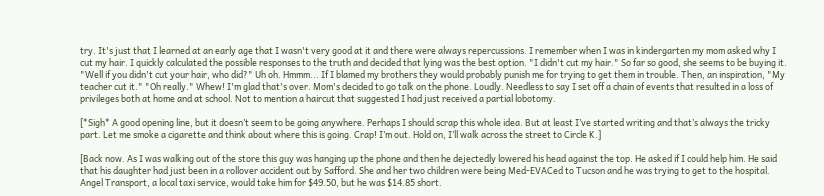try. It's just that I learned at an early age that I wasn't very good at it and there were always repercussions. I remember when I was in kindergarten my mom asked why I cut my hair. I quickly calculated the possible responses to the truth and decided that lying was the best option. "I didn't cut my hair." So far so good, she seems to be buying it. "Well if you didn't cut your hair, who did?" Uh oh. Hmmm... If I blamed my brothers they would probably punish me for trying to get them in trouble. Then, an inspiration, "My teacher cut it." "Oh really." Whew! I'm glad that's over. Mom's decided to go talk on the phone. Loudly. Needless to say I set off a chain of events that resulted in a loss of privileges both at home and at school. Not to mention a haircut that suggested I had just received a partial lobotomy.

[*Sigh* A good opening line, but it doesn’t seem to be going anywhere. Perhaps I should scrap this whole idea. But at least I’ve started writing and that’s always the tricky part. Let me smoke a cigarette and think about where this is going. Crap! I’m out. Hold on, I’ll walk across the street to Circle K.]

[Back now. As I was walking out of the store this guy was hanging up the phone and then he dejectedly lowered his head against the top. He asked if I could help him. He said that his daughter had just been in a rollover accident out by Safford. She and her two children were being Med-EVACed to Tucson and he was trying to get to the hospital. Angel Transport, a local taxi service, would take him for $49.50, but he was $14.85 short.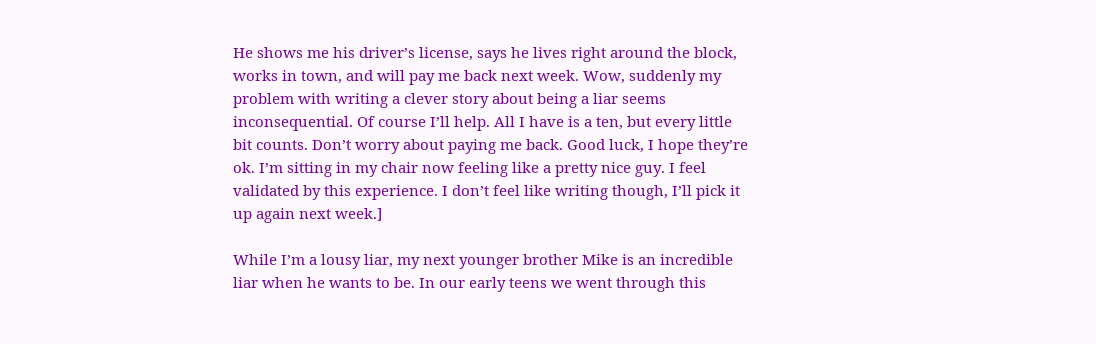He shows me his driver’s license, says he lives right around the block, works in town, and will pay me back next week. Wow, suddenly my problem with writing a clever story about being a liar seems inconsequential. Of course I’ll help. All I have is a ten, but every little bit counts. Don’t worry about paying me back. Good luck, I hope they’re ok. I’m sitting in my chair now feeling like a pretty nice guy. I feel validated by this experience. I don’t feel like writing though, I’ll pick it up again next week.]

While I’m a lousy liar, my next younger brother Mike is an incredible liar when he wants to be. In our early teens we went through this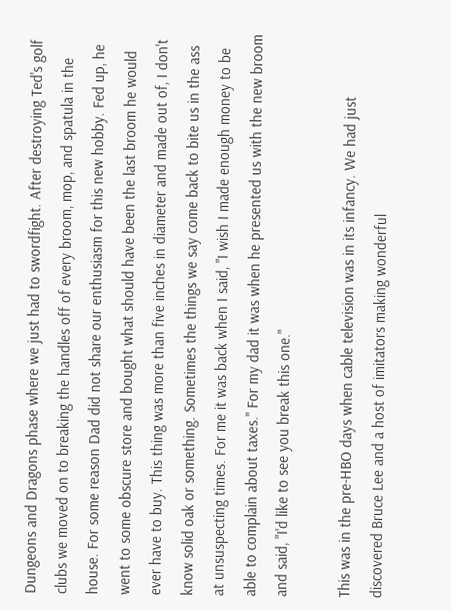Dungeons and Dragons phase where we just had to swordfight. After destroying Ted's golf clubs we moved on to breaking the handles off of every broom, mop, and spatula in the house. For some reason Dad did not share our enthusiasm for this new hobby. Fed up, he went to some obscure store and bought what should have been the last broom he would ever have to buy. This thing was more than five inches in diameter and made out of, I don't know solid oak or something. Sometimes the things we say come back to bite us in the ass at unsuspecting times. For me it was back when I said, "I wish I made enough money to be able to complain about taxes." For my dad it was when he presented us with the new broom and said, "I'd like to see you break this one."

This was in the pre-HBO days when cable television was in its infancy. We had just discovered Bruce Lee and a host of imitators making wonderful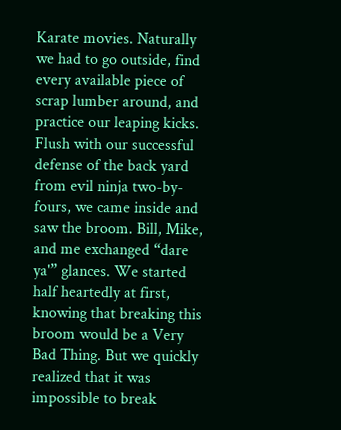Karate movies. Naturally we had to go outside, find every available piece of scrap lumber around, and practice our leaping kicks. Flush with our successful defense of the back yard from evil ninja two-by-fours, we came inside and saw the broom. Bill, Mike, and me exchanged “dare ya'” glances. We started half heartedly at first, knowing that breaking this broom would be a Very Bad Thing. But we quickly realized that it was impossible to break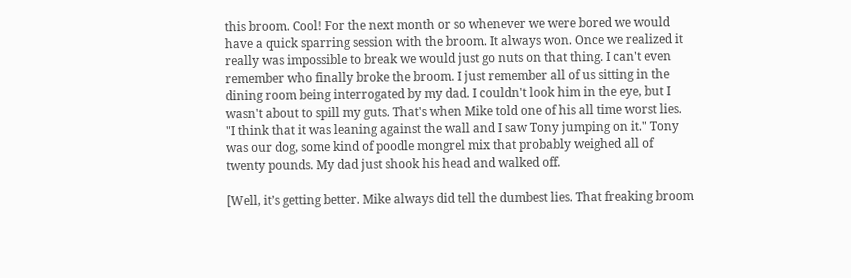this broom. Cool! For the next month or so whenever we were bored we would have a quick sparring session with the broom. It always won. Once we realized it really was impossible to break we would just go nuts on that thing. I can't even remember who finally broke the broom. I just remember all of us sitting in the dining room being interrogated by my dad. I couldn't look him in the eye, but I wasn't about to spill my guts. That's when Mike told one of his all time worst lies. "I think that it was leaning against the wall and I saw Tony jumping on it." Tony was our dog, some kind of poodle mongrel mix that probably weighed all of twenty pounds. My dad just shook his head and walked off.

[Well, it’s getting better. Mike always did tell the dumbest lies. That freaking broom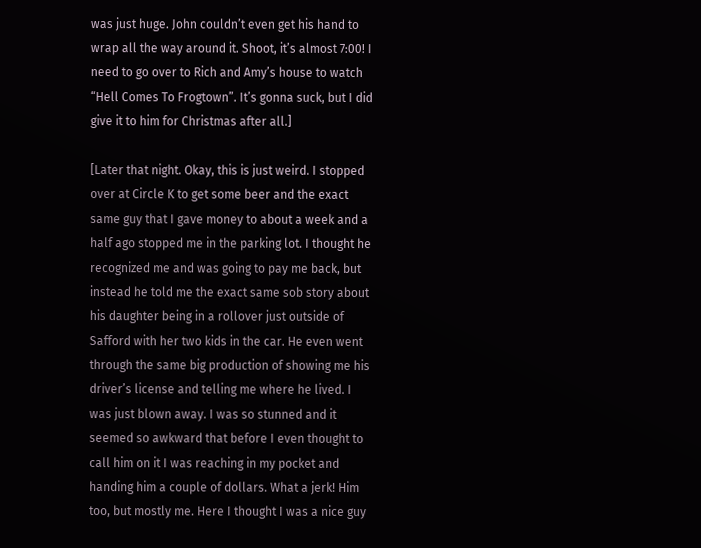was just huge. John couldn’t even get his hand to wrap all the way around it. Shoot, it’s almost 7:00! I need to go over to Rich and Amy’s house to watch “Hell Comes To Frogtown”. It’s gonna suck, but I did give it to him for Christmas after all.]

[Later that night. Okay, this is just weird. I stopped over at Circle K to get some beer and the exact same guy that I gave money to about a week and a half ago stopped me in the parking lot. I thought he recognized me and was going to pay me back, but instead he told me the exact same sob story about his daughter being in a rollover just outside of Safford with her two kids in the car. He even went through the same big production of showing me his driver’s license and telling me where he lived. I was just blown away. I was so stunned and it seemed so awkward that before I even thought to call him on it I was reaching in my pocket and handing him a couple of dollars. What a jerk! Him too, but mostly me. Here I thought I was a nice guy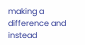making a difference and instead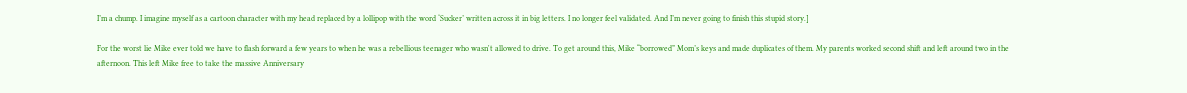I’m a chump. I imagine myself as a cartoon character with my head replaced by a lollipop with the word ‘Sucker’ written across it in big letters. I no longer feel validated. And I’m never going to finish this stupid story.]

For the worst lie Mike ever told we have to flash forward a few years to when he was a rebellious teenager who wasn't allowed to drive. To get around this, Mike “borrowed” Mom’s keys and made duplicates of them. My parents worked second shift and left around two in the afternoon. This left Mike free to take the massive Anniversary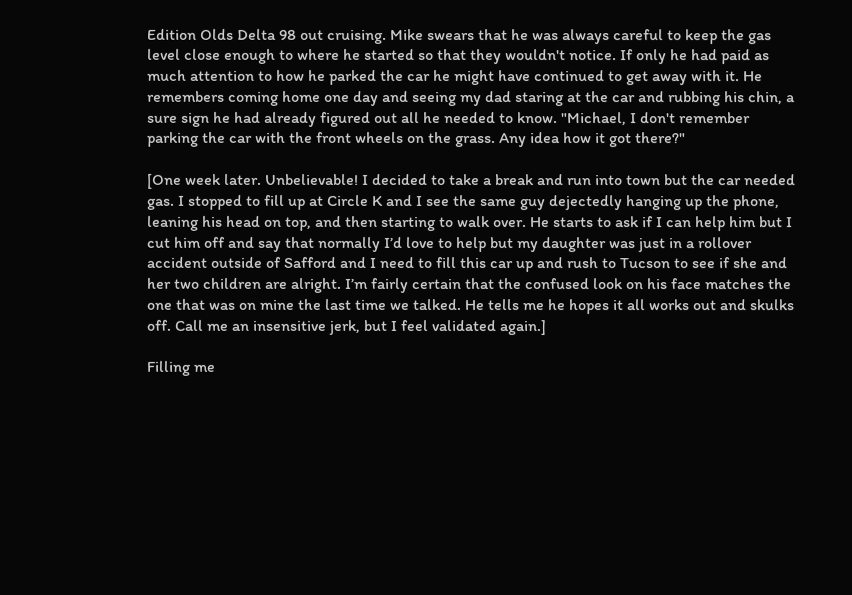Edition Olds Delta 98 out cruising. Mike swears that he was always careful to keep the gas level close enough to where he started so that they wouldn't notice. If only he had paid as much attention to how he parked the car he might have continued to get away with it. He remembers coming home one day and seeing my dad staring at the car and rubbing his chin, a sure sign he had already figured out all he needed to know. "Michael, I don't remember parking the car with the front wheels on the grass. Any idea how it got there?"

[One week later. Unbelievable! I decided to take a break and run into town but the car needed gas. I stopped to fill up at Circle K and I see the same guy dejectedly hanging up the phone, leaning his head on top, and then starting to walk over. He starts to ask if I can help him but I cut him off and say that normally I’d love to help but my daughter was just in a rollover accident outside of Safford and I need to fill this car up and rush to Tucson to see if she and her two children are alright. I’m fairly certain that the confused look on his face matches the one that was on mine the last time we talked. He tells me he hopes it all works out and skulks off. Call me an insensitive jerk, but I feel validated again.]

Filling me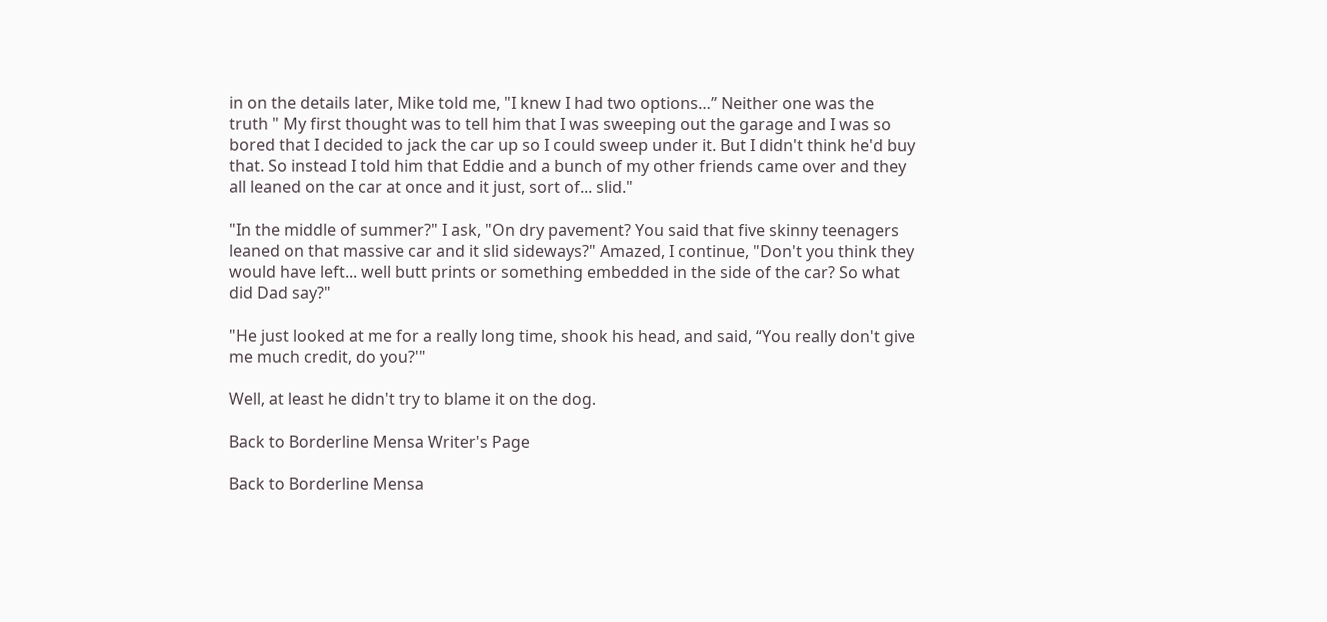in on the details later, Mike told me, "I knew I had two options…” Neither one was the truth " My first thought was to tell him that I was sweeping out the garage and I was so bored that I decided to jack the car up so I could sweep under it. But I didn't think he'd buy that. So instead I told him that Eddie and a bunch of my other friends came over and they all leaned on the car at once and it just, sort of... slid."

"In the middle of summer?" I ask, "On dry pavement? You said that five skinny teenagers leaned on that massive car and it slid sideways?" Amazed, I continue, "Don't you think they would have left... well butt prints or something embedded in the side of the car? So what did Dad say?"

"He just looked at me for a really long time, shook his head, and said, “You really don't give me much credit, do you?'"

Well, at least he didn't try to blame it on the dog.

Back to Borderline Mensa Writer's Page

Back to Borderline Mensa